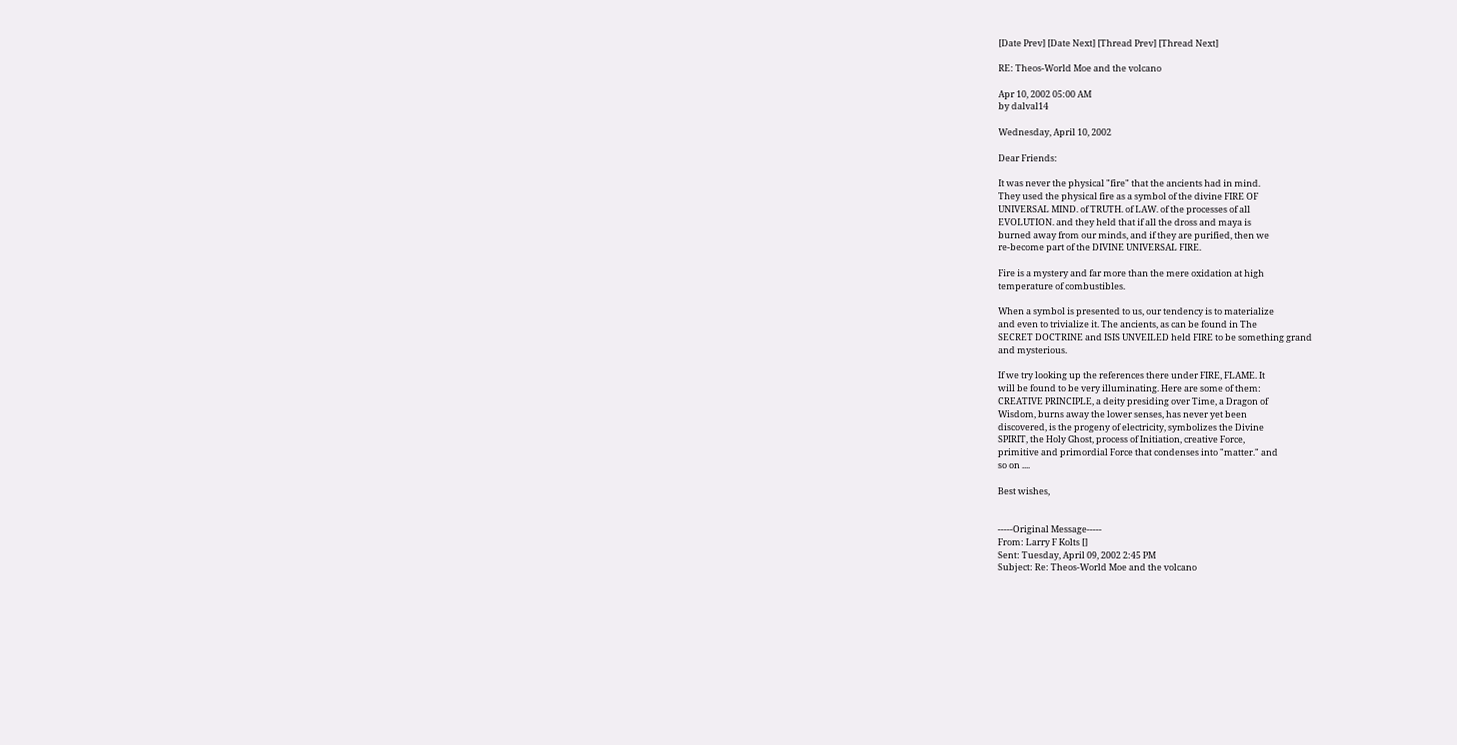[Date Prev] [Date Next] [Thread Prev] [Thread Next]

RE: Theos-World Moe and the volcano

Apr 10, 2002 05:00 AM
by dalval14

Wednesday, April 10, 2002

Dear Friends:

It was never the physical "fire" that the ancients had in mind.
They used the physical fire as a symbol of the divine FIRE OF
UNIVERSAL MIND. of TRUTH. of LAW. of the processes of all
EVOLUTION. and they held that if all the dross and maya is
burned away from our minds, and if they are purified, then we
re-become part of the DIVINE UNIVERSAL FIRE.

Fire is a mystery and far more than the mere oxidation at high
temperature of combustibles.

When a symbol is presented to us, our tendency is to materialize
and even to trivialize it. The ancients, as can be found in The
SECRET DOCTRINE and ISIS UNVEILED held FIRE to be something grand
and mysterious.

If we try looking up the references there under FIRE, FLAME. It
will be found to be very illuminating. Here are some of them:
CREATIVE PRINCIPLE, a deity presiding over Time, a Dragon of
Wisdom, burns away the lower senses, has never yet been
discovered, is the progeny of electricity, symbolizes the Divine
SPIRIT, the Holy Ghost, process of Initiation, creative Force,
primitive and primordial Force that condenses into "matter." and
so on ....

Best wishes,


-----Original Message-----
From: Larry F Kolts []
Sent: Tuesday, April 09, 2002 2:45 PM
Subject: Re: Theos-World Moe and the volcano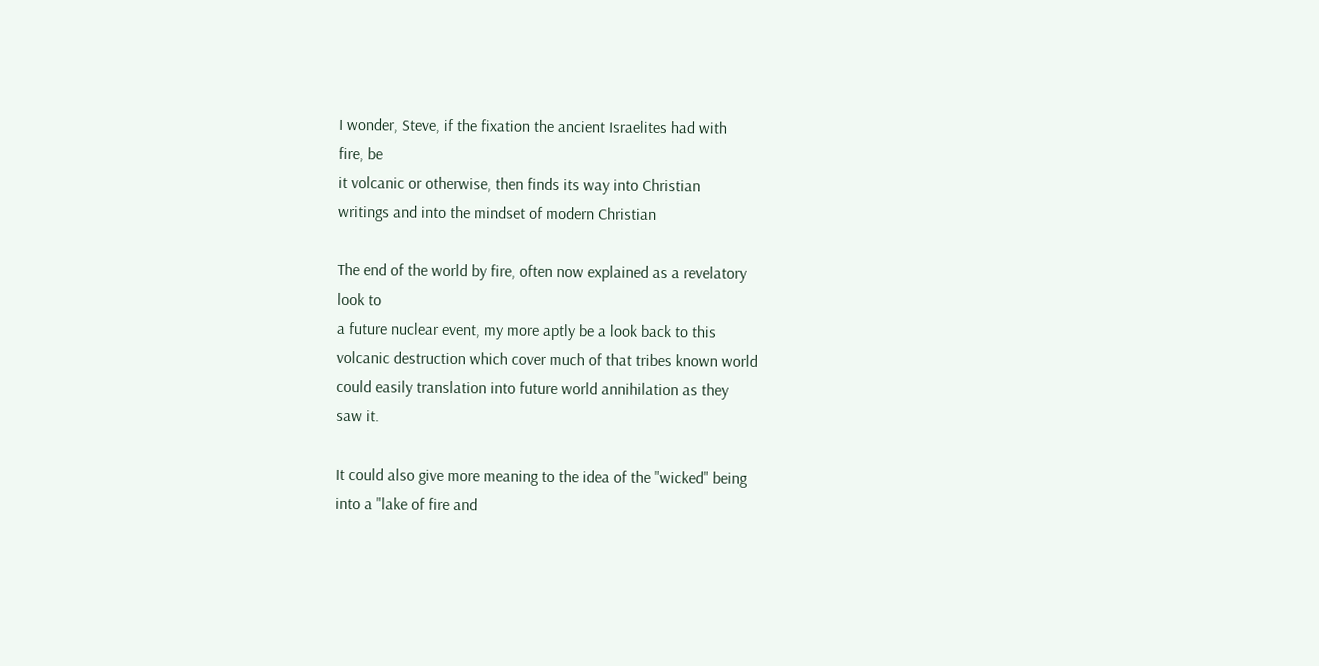I wonder, Steve, if the fixation the ancient Israelites had with
fire, be
it volcanic or otherwise, then finds its way into Christian
writings and into the mindset of modern Christian

The end of the world by fire, often now explained as a revelatory
look to
a future nuclear event, my more aptly be a look back to this
volcanic destruction which cover much of that tribes known world
could easily translation into future world annihilation as they
saw it.

It could also give more meaning to the idea of the "wicked" being
into a "lake of fire and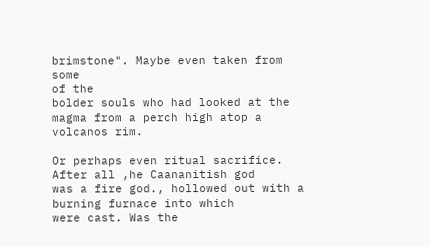brimstone". Maybe even taken from some
of the
bolder souls who had looked at the magma from a perch high atop a
volcanos rim.

Or perhaps even ritual sacrifice. After all ,he Caananitish god
was a fire god., hollowed out with a burning furnace into which
were cast. Was the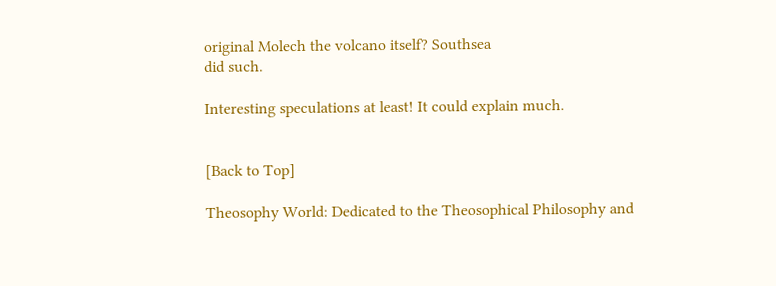original Molech the volcano itself? Southsea
did such.

Interesting speculations at least! It could explain much.


[Back to Top]

Theosophy World: Dedicated to the Theosophical Philosophy and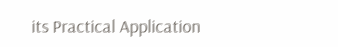its Practical Application